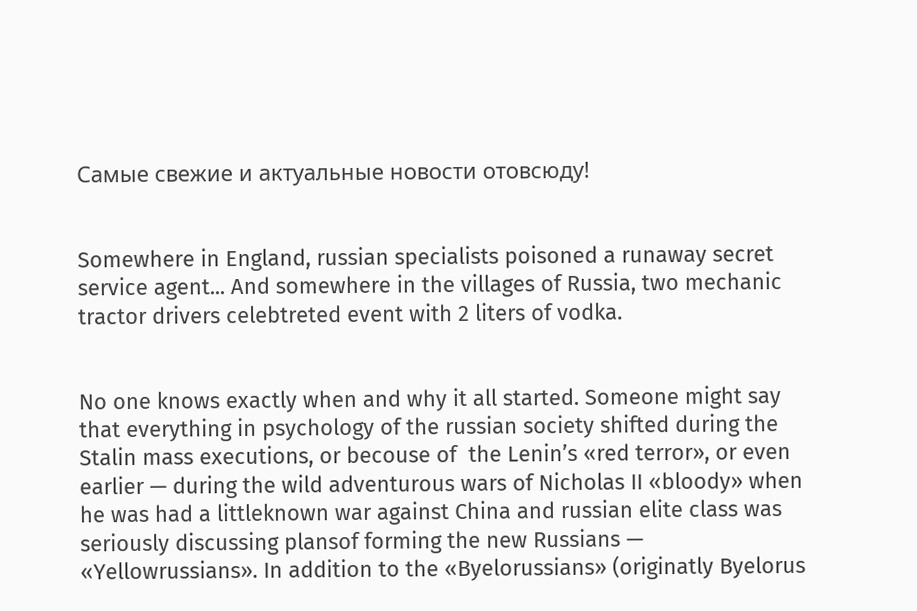Самые свежие и актуальные новости отовсюду!


Somewhere in England, russian specialists poisoned a runaway secret service agent... And somewhere in the villages of Russia, two mechanic tractor drivers celebtreted event with 2 liters of vodka.


No one knows exactly when and why it all started. Someone might say that everything in psychology of the russian society shifted during the Stalin mass executions, or becouse of  the Lenin’s «red terror», or even earlier — during the wild adventurous wars of Nicholas II «bloody» when he was had a littleknown war against China and russian elite class was seriously discussing plansof forming the new Russians — «Yellowrussians». In addition to the «Byelorussians» (originatly Byelorus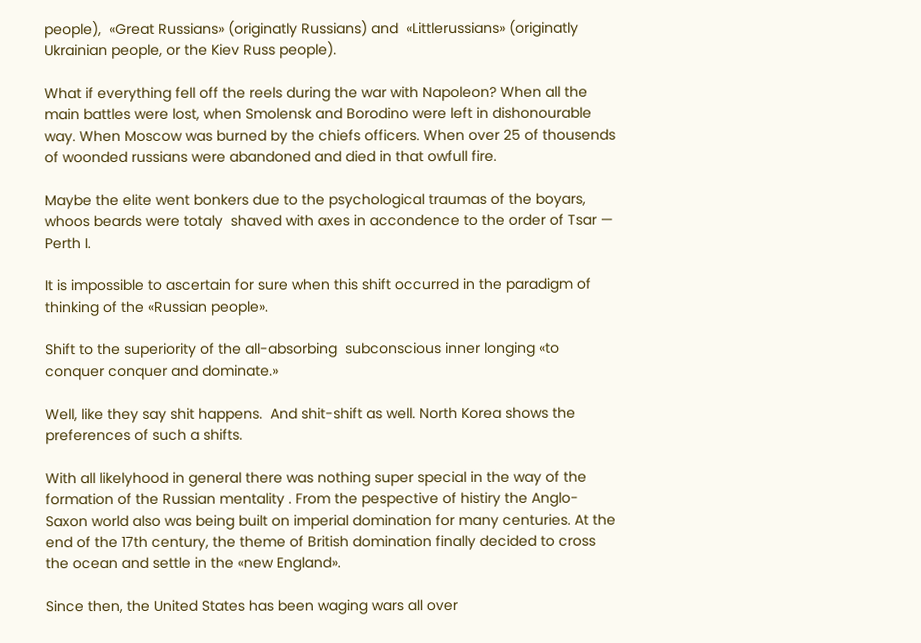people),  «Great Russians» (originatly Russians) and  «Littlerussians» (originatly Ukrainian people, or the Kiev Russ people).

What if everything fell off the reels during the war with Napoleon? When all the main battles were lost, when Smolensk and Borodino were left in dishonourable way. When Moscow was burned by the chiefs officers. When over 25 of thousends of woonded russians were abandoned and died in that owfull fire.

Maybe the elite went bonkers due to the psychological traumas of the boyars, whoos beards were totaly  shaved with axes in accondence to the order of Tsar — Perth I.

It is impossible to ascertain for sure when this shift occurred in the paradigm of thinking of the «Russian people».

Shift to the superiority of the all-absorbing  subconscious inner longing «to conquer conquer and dominate.»

Well, like they say shit happens.  And shit-shift as well. North Korea shows the preferences of such a shifts.

With all likelyhood in general there was nothing super special in the way of the formation of the Russian mentality . From the pespective of histiry the Anglo-Saxon world also was being built on imperial domination for many centuries. At the end of the 17th century, the theme of British domination finally decided to cross the ocean and settle in the «new England».

Since then, the United States has been waging wars all over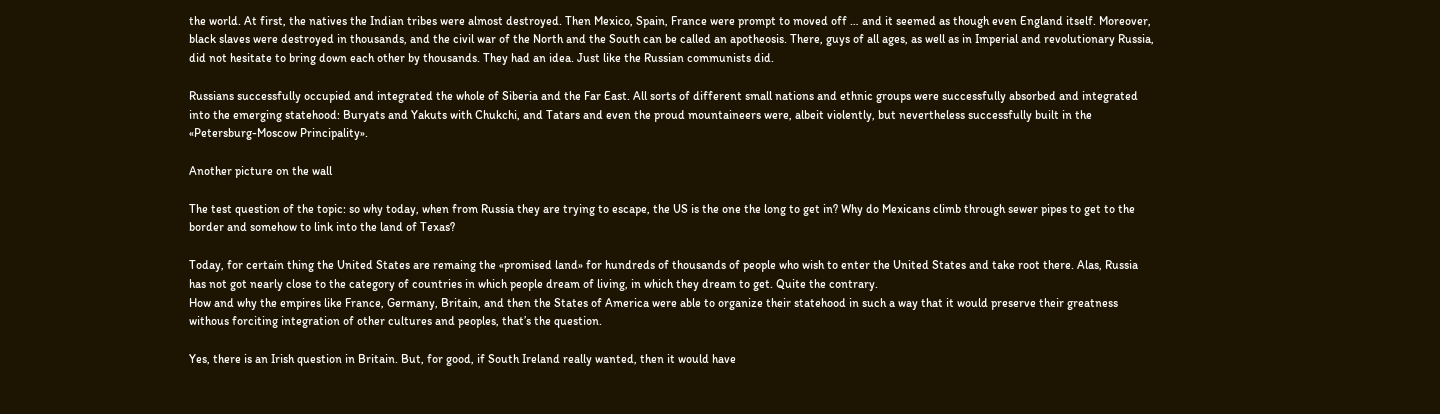the world. At first, the natives the Indian tribes were almost destroyed. Then Mexico, Spain, France were prompt to moved off … and it seemed as though even England itself. Moreover, black slaves were destroyed in thousands, and the civil war of the North and the South can be called an apotheosis. There, guys of all ages, as well as in Imperial and revolutionary Russia, did not hesitate to bring down each other by thousands. They had an idea. Just like the Russian communists did.

Russians successfully occupied and integrated the whole of Siberia and the Far East. All sorts of different small nations and ethnic groups were successfully absorbed and integrated into the emerging statehood: Buryats and Yakuts with Chukchi, and Tatars and even the proud mountaineers were, albeit violently, but nevertheless successfully built in the «Petersburg-Moscow Principality».

Another picture on the wall

The test question of the topic: so why today, when from Russia they are trying to escape, the US is the one the long to get in? Why do Mexicans climb through sewer pipes to get to the border and somehow to link into the land of Texas?

Today, for certain thing the United States are remaing the «promised land» for hundreds of thousands of people who wish to enter the United States and take root there. Alas, Russia has not got nearly close to the category of countries in which people dream of living, in which they dream to get. Quite the contrary.
How and why the empires like France, Germany, Britain, and then the States of America were able to organize their statehood in such a way that it would preserve their greatness withous forciting integration of other cultures and peoples, that’s the question.

Yes, there is an Irish question in Britain. But, for good, if South Ireland really wanted, then it would have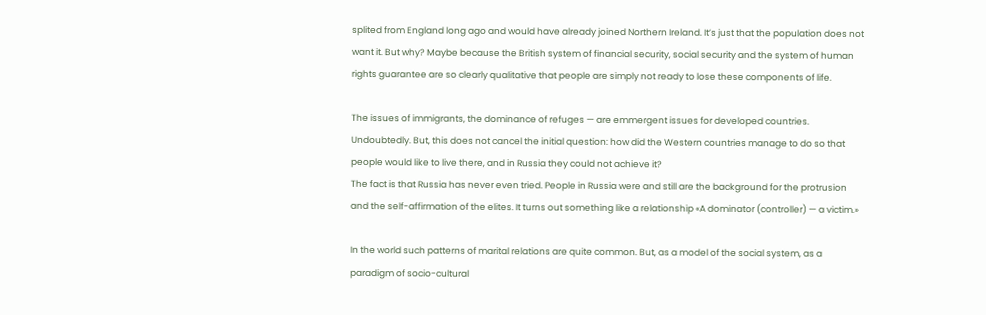splited from England long ago and would have already joined Northern Ireland. It’s just that the population does not want it. But why? Maybe because the British system of financial security, social security and the system of human rights guarantee are so clearly qualitative that people are simply not ready to lose these components of life.

The issues of immigrants, the dominance of refuges — are emmergent issues for developed countries. Undoubtedly. But, this does not cancel the initial question: how did the Western countries manage to do so that people would like to live there, and in Russia they could not achieve it?
The fact is that Russia has never even tried. People in Russia were and still are the background for the protrusion and the self-affirmation of the elites. It turns out something like a relationship «A dominator (controller) — a victim.»

In the world such patterns of marital relations are quite common. But, as a model of the social system, as a paradigm of socio-cultural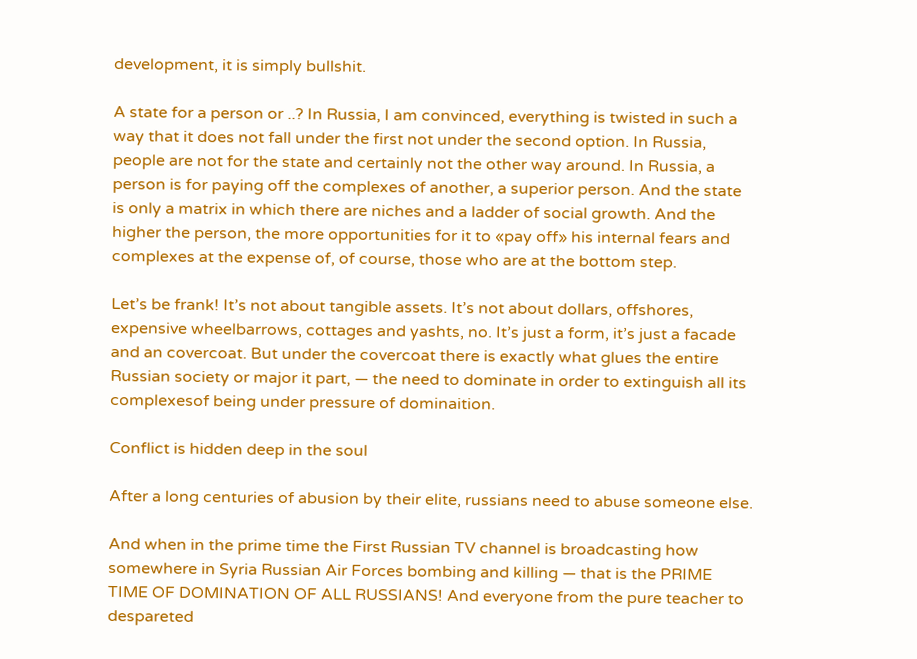development, it is simply bullshit.

A state for a person or ..? In Russia, I am convinced, everything is twisted in such a way that it does not fall under the first not under the second option. In Russia, people are not for the state and certainly not the other way around. In Russia, a person is for paying off the complexes of another, a superior person. And the state is only a matrix in which there are niches and a ladder of social growth. And the higher the person, the more opportunities for it to «pay off» his internal fears and complexes at the expense of, of course, those who are at the bottom step.

Let’s be frank! It’s not about tangible assets. It’s not about dollars, offshores, expensive wheelbarrows, cottages and yashts, no. It’s just a form, it’s just a facade and an covercoat. But under the covercoat there is exactly what glues the entire Russian society or major it part, — the need to dominate in order to extinguish all its complexesof being under pressure of dominaition.

Conflict is hidden deep in the soul

After a long centuries of abusion by their elite, russians need to abuse someone else.

And when in the prime time the First Russian TV channel is broadcasting how somewhere in Syria Russian Air Forces bombing and killing — that is the PRIME TIME OF DOMINATION OF ALL RUSSIANS! And everyone from the pure teacher to despareted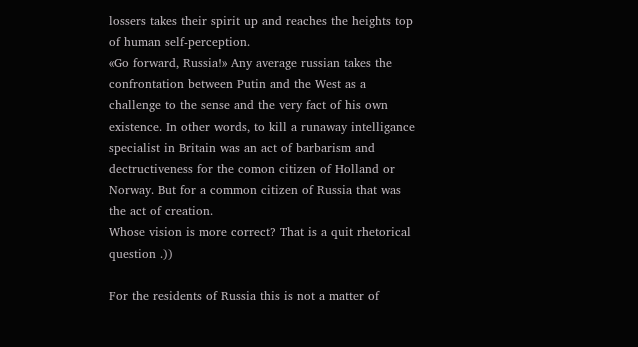lossers takes their spirit up and reaches the heights top of human self-perception.
«Go forward, Russia!» Any average russian takes the confrontation between Putin and the West as a challenge to the sense and the very fact of his own existence. In other words, to kill a runaway intelligance specialist in Britain was an act of barbarism and dectructiveness for the comon citizen of Holland or Norway. But for a common citizen of Russia that was the act of creation.
Whose vision is more correct? That is a quit rhetorical question .))

For the residents of Russia this is not a matter of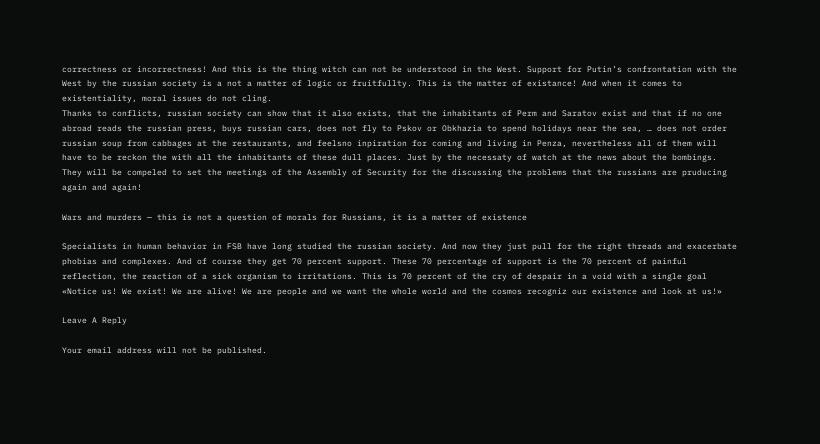correctness or incorrectness! And this is the thing witch can not be understood in the West. Support for Putin’s confrontation with the West by the russian society is a not a matter of logic or fruitfullty. This is the matter of existance! And when it comes to existentiality, moral issues do not cling.
Thanks to conflicts, russian society can show that it also exists, that the inhabitants of Perm and Saratov exist and that if no one abroad reads the russian press, buys russian cars, does not fly to Pskov or Obkhazia to spend holidays near the sea, … does not order russian soup from cabbages at the restaurants, and feelsno inpiration for coming and living in Penza, nevertheless all of them will have to be reckon the with all the inhabitants of these dull places. Just by the necessaty of watch at the news about the bombings. They will be compeled to set the meetings of the Assembly of Security for the discussing the problems that the russians are pruducing again and again!

Wars and murders — this is not a question of morals for Russians, it is a matter of existence

Specialists in human behavior in FSB have long studied the russian society. And now they just pull for the right threads and exacerbate phobias and complexes. And of course they get 70 percent support. These 70 percentage of support is the 70 percent of painful reflection, the reaction of a sick organism to irritations. This is 70 percent of the cry of despair in a void with a single goal «Notice us! We exist! We are alive! We are people and we want the whole world and the cosmos recogniz our existence and look at us!»

Leave A Reply

Your email address will not be published.